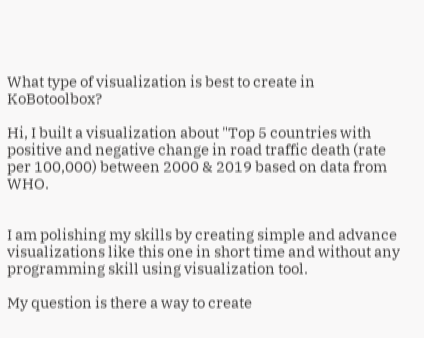What type of visualization is best to create in KoBotoolbox?

Hi, I built a visualization about "Top 5 countries with positive and negative change in road traffic death (rate per 100,000) between 2000 & 2019 based on data from WHO.


I am polishing my skills by creating simple and advance visualizations like this one in short time and without any programming skill using visualization tool.

My question is there a way to create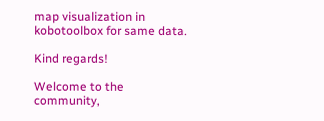map visualization in kobotoolbox for same data.

Kind regards!

Welcome to the community,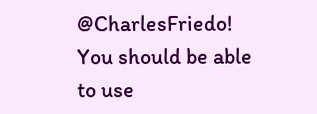@CharlesFriedo! You should be able to use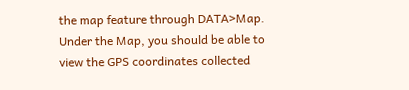the map feature through DATA>Map. Under the Map, you should be able to view the GPS coordinates collected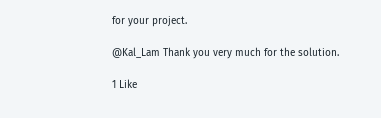for your project.

@Kal_Lam Thank you very much for the solution.

1 Like